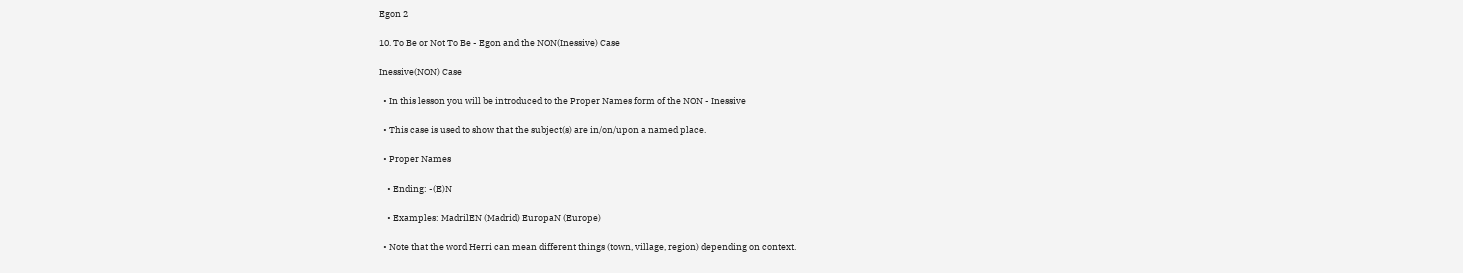Egon 2

10. To Be or Not To Be - Egon and the NON(Inessive) Case

Inessive(NON) Case

  • In this lesson you will be introduced to the Proper Names form of the NON - Inessive

  • This case is used to show that the subject(s) are in/on/upon a named place.

  • Proper Names

    • Ending: -(E)N

    • Examples: MadrilEN (Madrid) EuropaN (Europe)

  • Note that the word Herri can mean different things (town, village, region) depending on context.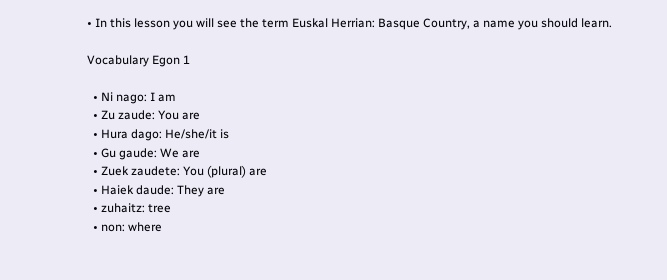• In this lesson you will see the term Euskal Herrian: Basque Country, a name you should learn.

Vocabulary Egon 1

  • Ni nago: I am
  • Zu zaude: You are
  • Hura dago: He/she/it is
  • Gu gaude: We are
  • Zuek zaudete: You (plural) are
  • Haiek daude: They are
  • zuhaitz: tree
  • non: where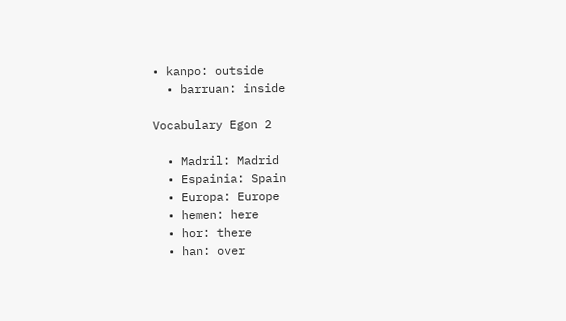• kanpo: outside
  • barruan: inside

Vocabulary Egon 2

  • Madril: Madrid
  • Espainia: Spain
  • Europa: Europe
  • hemen: here
  • hor: there
  • han: over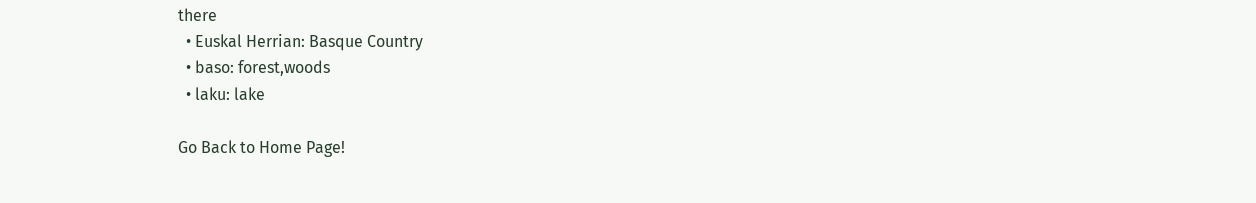there
  • Euskal Herrian: Basque Country
  • baso: forest,woods
  • laku: lake

Go Back to Home Page!